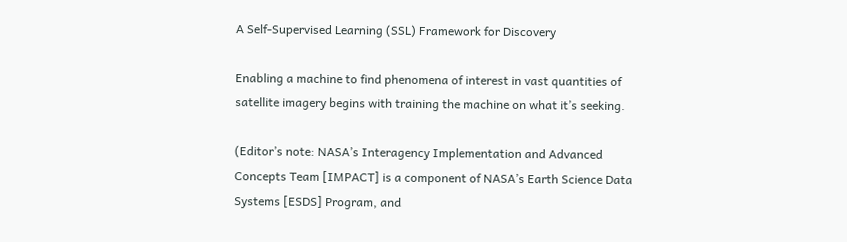A Self-Supervised Learning (SSL) Framework for Discovery

Enabling a machine to find phenomena of interest in vast quantities of satellite imagery begins with training the machine on what it’s seeking.

(Editor’s note: NASA’s Interagency Implementation and Advanced Concepts Team [IMPACT] is a component of NASA’s Earth Science Data Systems [ESDS] Program, and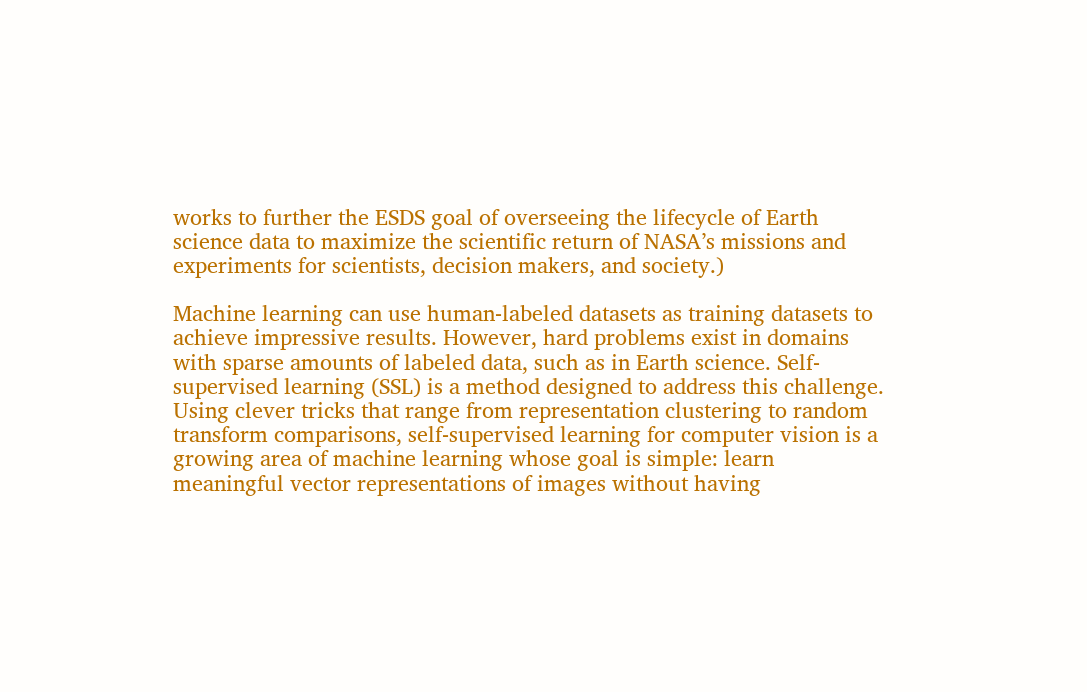works to further the ESDS goal of overseeing the lifecycle of Earth science data to maximize the scientific return of NASA’s missions and experiments for scientists, decision makers, and society.)

Machine learning can use human-labeled datasets as training datasets to achieve impressive results. However, hard problems exist in domains with sparse amounts of labeled data, such as in Earth science. Self-supervised learning (SSL) is a method designed to address this challenge. Using clever tricks that range from representation clustering to random transform comparisons, self-supervised learning for computer vision is a growing area of machine learning whose goal is simple: learn meaningful vector representations of images without having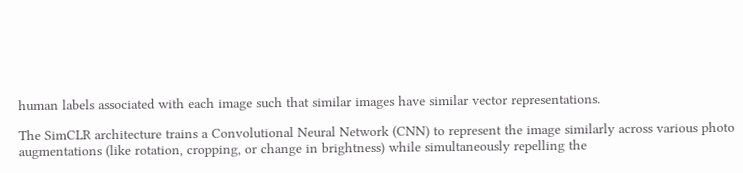human labels associated with each image such that similar images have similar vector representations.

The SimCLR architecture trains a Convolutional Neural Network (CNN) to represent the image similarly across various photo augmentations (like rotation, cropping, or change in brightness) while simultaneously repelling the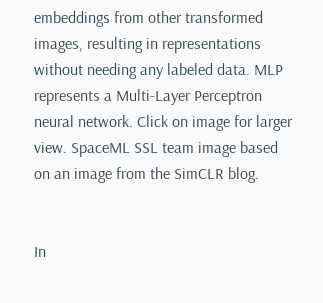embeddings from other transformed images, resulting in representations without needing any labeled data. MLP represents a Multi-Layer Perceptron neural network. Click on image for larger view. SpaceML SSL team image based on an image from the SimCLR blog.


In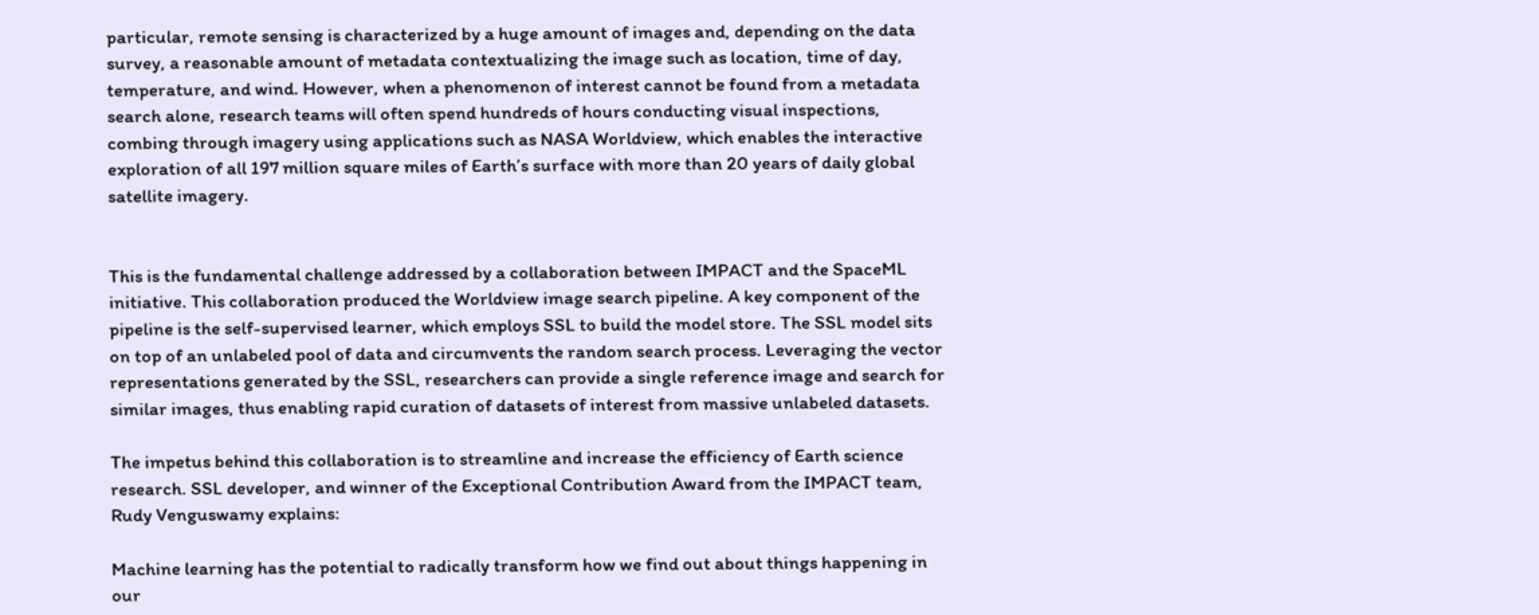particular, remote sensing is characterized by a huge amount of images and, depending on the data survey, a reasonable amount of metadata contextualizing the image such as location, time of day, temperature, and wind. However, when a phenomenon of interest cannot be found from a metadata search alone, research teams will often spend hundreds of hours conducting visual inspections, combing through imagery using applications such as NASA Worldview, which enables the interactive exploration of all 197 million square miles of Earth’s surface with more than 20 years of daily global satellite imagery.


This is the fundamental challenge addressed by a collaboration between IMPACT and the SpaceML initiative. This collaboration produced the Worldview image search pipeline. A key component of the pipeline is the self-supervised learner, which employs SSL to build the model store. The SSL model sits on top of an unlabeled pool of data and circumvents the random search process. Leveraging the vector representations generated by the SSL, researchers can provide a single reference image and search for similar images, thus enabling rapid curation of datasets of interest from massive unlabeled datasets.

The impetus behind this collaboration is to streamline and increase the efficiency of Earth science research. SSL developer, and winner of the Exceptional Contribution Award from the IMPACT team, Rudy Venguswamy explains:

Machine learning has the potential to radically transform how we find out about things happening in our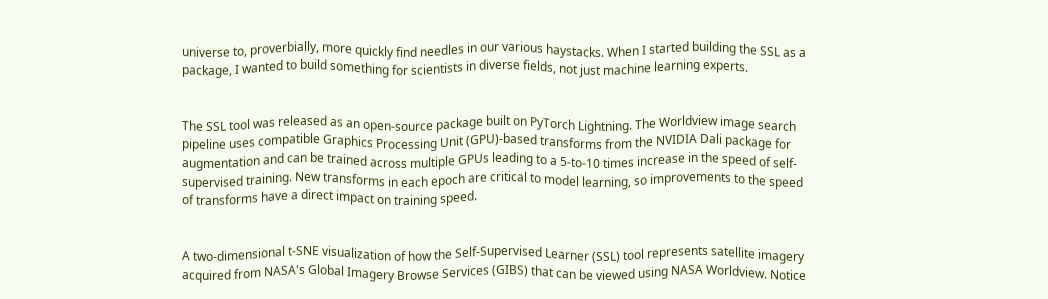universe to, proverbially, more quickly find needles in our various haystacks. When I started building the SSL as a package, I wanted to build something for scientists in diverse fields, not just machine learning experts.


The SSL tool was released as an open-source package built on PyTorch Lightning. The Worldview image search pipeline uses compatible Graphics Processing Unit (GPU)-based transforms from the NVIDIA Dali package for augmentation and can be trained across multiple GPUs leading to a 5-to-10 times increase in the speed of self-supervised training. New transforms in each epoch are critical to model learning, so improvements to the speed of transforms have a direct impact on training speed.


A two-dimensional t-SNE visualization of how the Self-Supervised Learner (SSL) tool represents satellite imagery acquired from NASA's Global Imagery Browse Services (GIBS) that can be viewed using NASA Worldview. Notice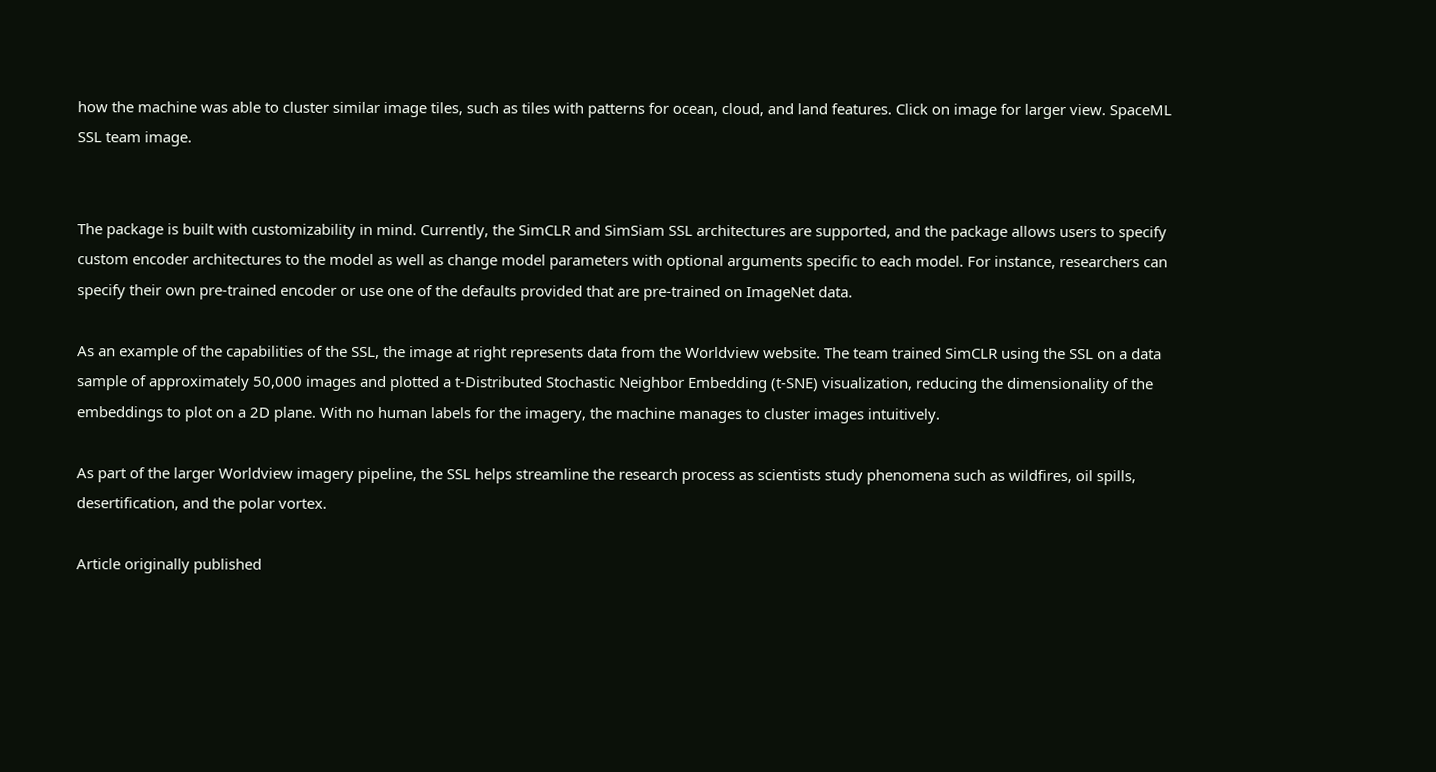how the machine was able to cluster similar image tiles, such as tiles with patterns for ocean, cloud, and land features. Click on image for larger view. SpaceML SSL team image.


The package is built with customizability in mind. Currently, the SimCLR and SimSiam SSL architectures are supported, and the package allows users to specify custom encoder architectures to the model as well as change model parameters with optional arguments specific to each model. For instance, researchers can specify their own pre-trained encoder or use one of the defaults provided that are pre-trained on ImageNet data.

As an example of the capabilities of the SSL, the image at right represents data from the Worldview website. The team trained SimCLR using the SSL on a data sample of approximately 50,000 images and plotted a t-Distributed Stochastic Neighbor Embedding (t-SNE) visualization, reducing the dimensionality of the embeddings to plot on a 2D plane. With no human labels for the imagery, the machine manages to cluster images intuitively.

As part of the larger Worldview imagery pipeline, the SSL helps streamline the research process as scientists study phenomena such as wildfires, oil spills, desertification, and the polar vortex.

Article originally published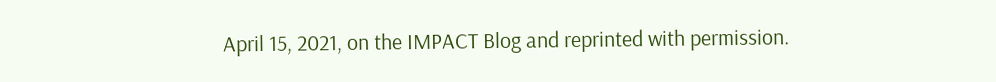April 15, 2021, on the IMPACT Blog and reprinted with permission.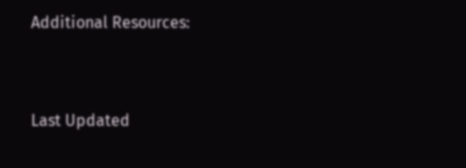Additional Resources:


Last Updated